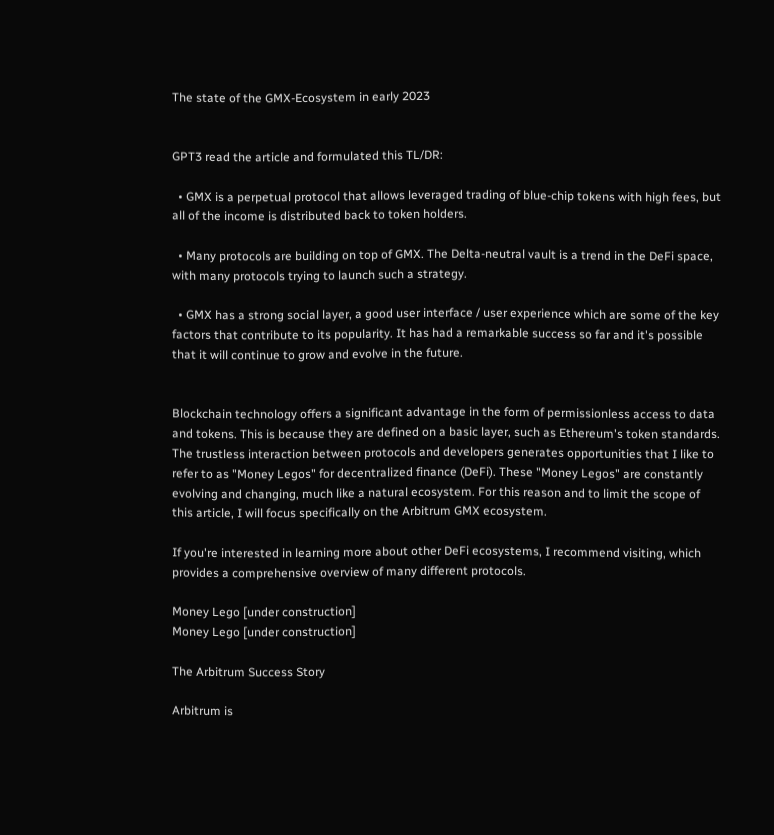The state of the GMX-Ecosystem in early 2023


GPT3 read the article and formulated this TL/DR:

  • GMX is a perpetual protocol that allows leveraged trading of blue-chip tokens with high fees, but all of the income is distributed back to token holders.

  • Many protocols are building on top of GMX. The Delta-neutral vault is a trend in the DeFi space, with many protocols trying to launch such a strategy.

  • GMX has a strong social layer, a good user interface / user experience which are some of the key factors that contribute to its popularity. It has had a remarkable success so far and it's possible that it will continue to grow and evolve in the future.


Blockchain technology offers a significant advantage in the form of permissionless access to data and tokens. This is because they are defined on a basic layer, such as Ethereum's token standards. The trustless interaction between protocols and developers generates opportunities that I like to refer to as "Money Legos" for decentralized finance (DeFi). These "Money Legos" are constantly evolving and changing, much like a natural ecosystem. For this reason and to limit the scope of this article, I will focus specifically on the Arbitrum GMX ecosystem.

If you're interested in learning more about other DeFi ecosystems, I recommend visiting, which provides a comprehensive overview of many different protocols.

Money Lego [under construction]
Money Lego [under construction]

The Arbitrum Success Story

Arbitrum is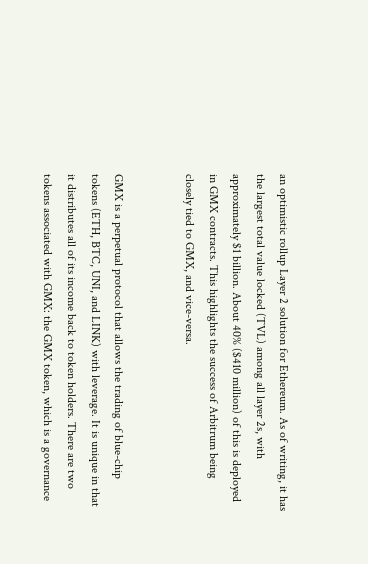an optimistic rollup Layer 2 solution for Ethereum. As of writing, it has the largest total value locked (TVL) among all layer 2s, with approximately $1 billion. About 40% ($410 million) of this is deployed in GMX contracts. This highlights the success of Arbitrum being closely tied to GMX, and vice-versa.


GMX is a perpetual protocol that allows the trading of blue-chip tokens (ETH, BTC, UNI, and LINK) with leverage. It is unique in that it distributes all of its income back to token holders. There are two tokens associated with GMX: the GMX token, which is a governance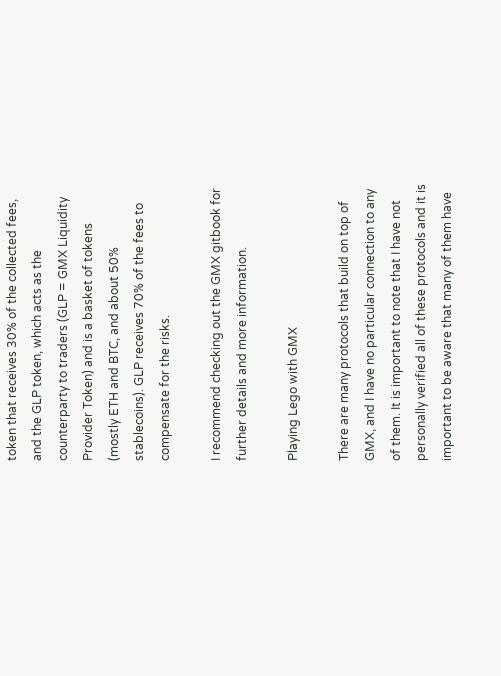token that receives 30% of the collected fees, and the GLP token, which acts as the counterparty to traders (GLP = GMX Liquidity Provider Token) and is a basket of tokens (mostly ETH and BTC, and about 50% stablecoins). GLP receives 70% of the fees to compensate for the risks.

I recommend checking out the GMX gitbook for further details and more information.

Playing Lego with GMX

There are many protocols that build on top of GMX, and I have no particular connection to any of them. It is important to note that I have not personally verified all of these protocols and it is important to be aware that many of them have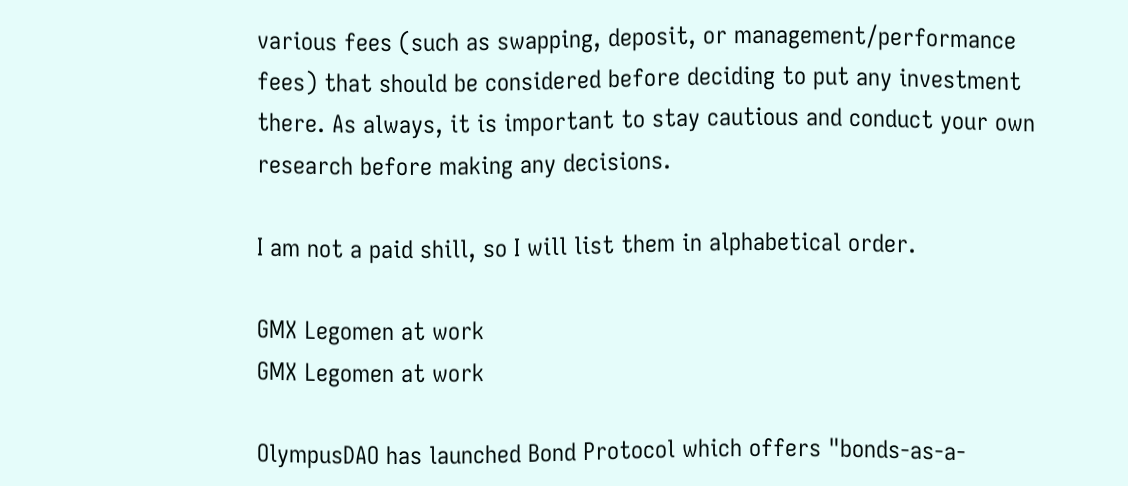various fees (such as swapping, deposit, or management/performance fees) that should be considered before deciding to put any investment there. As always, it is important to stay cautious and conduct your own research before making any decisions.

I am not a paid shill, so I will list them in alphabetical order.

GMX Legomen at work
GMX Legomen at work

OlympusDAO has launched Bond Protocol which offers "bonds-as-a-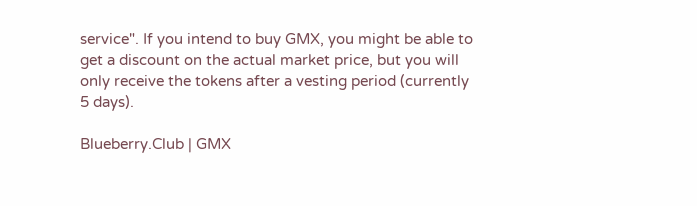service". If you intend to buy GMX, you might be able to get a discount on the actual market price, but you will only receive the tokens after a vesting period (currently 5 days).

Blueberry.Club | GMX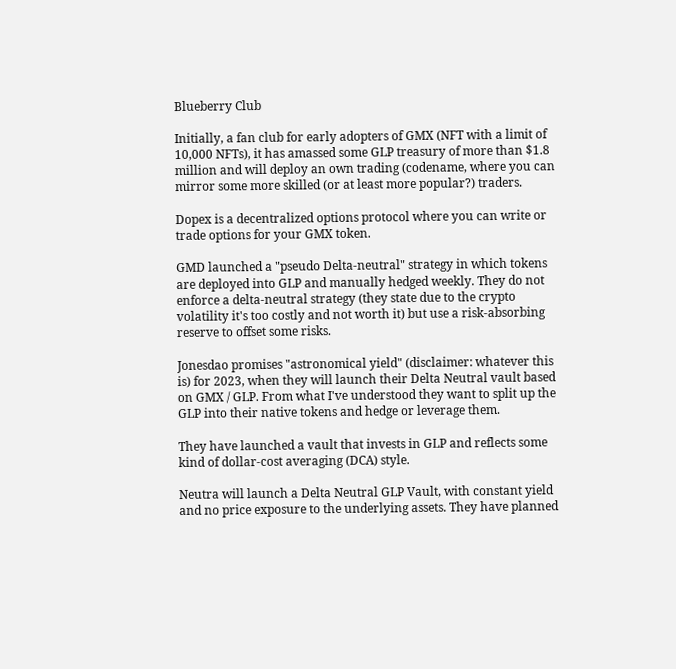Blueberry Club

Initially, a fan club for early adopters of GMX (NFT with a limit of 10,000 NFTs), it has amassed some GLP treasury of more than $1.8 million and will deploy an own trading (codename, where you can mirror some more skilled (or at least more popular?) traders.

Dopex is a decentralized options protocol where you can write or trade options for your GMX token.

GMD launched a "pseudo Delta-neutral" strategy in which tokens are deployed into GLP and manually hedged weekly. They do not enforce a delta-neutral strategy (they state due to the crypto volatility it's too costly and not worth it) but use a risk-absorbing reserve to offset some risks.

Jonesdao promises "astronomical yield" (disclaimer: whatever this is) for 2023, when they will launch their Delta Neutral vault based on GMX / GLP. From what I've understood they want to split up the GLP into their native tokens and hedge or leverage them.

They have launched a vault that invests in GLP and reflects some kind of dollar-cost averaging (DCA) style.

Neutra will launch a Delta Neutral GLP Vault, with constant yield and no price exposure to the underlying assets. They have planned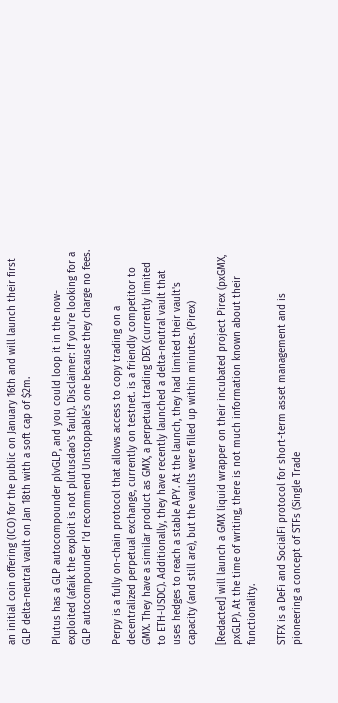an initial coin offering (ICO) for the public on January 16th and will launch their first GLP delta-neutral vault on Jan 18th with a soft cap of $2m.

Plutus has a GLP autocompounder plvGLP, and you could loop it in the now-exploited (afaik the exploit is not plutusdao's fault). Disclaimer: If you're looking for a GLP autocompounder I'd recommend Unstoppable's one because they charge no fees.

Perpy is a fully on-chain protocol that allows access to copy trading on a decentralized perpetual exchange, currently on testnet. is a friendly competitor to GMX. They have a similar product as GMX, a perpetual trading DEX (currently limited to ETH-USDC). Additionally, they have recently launched a delta-neutral vault that uses hedges to reach a stable APY. At the launch, they had limited their vault's capacity (and still are), but the vaults were filled up within minutes. (Pirex)

[Redacted] will launch a GMX liquid wrapper on their incubated project Pirex (pxGMX, pxGLP). At the time of writing, there is not much information known about their functionality.

STFX is a DeFi and SocialFi protocol for short-term asset management and is pioneering a concept of STFs (Single Trade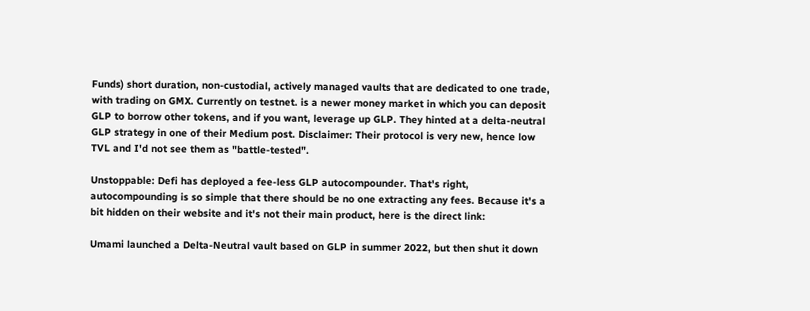Funds) short duration, non-custodial, actively managed vaults that are dedicated to one trade, with trading on GMX. Currently on testnet. is a newer money market in which you can deposit GLP to borrow other tokens, and if you want, leverage up GLP. They hinted at a delta-neutral GLP strategy in one of their Medium post. Disclaimer: Their protocol is very new, hence low TVL and I'd not see them as "battle-tested".

Unstoppable: Defi has deployed a fee-less GLP autocompounder. That's right, autocompounding is so simple that there should be no one extracting any fees. Because it's a bit hidden on their website and it's not their main product, here is the direct link:

Umami launched a Delta-Neutral vault based on GLP in summer 2022, but then shut it down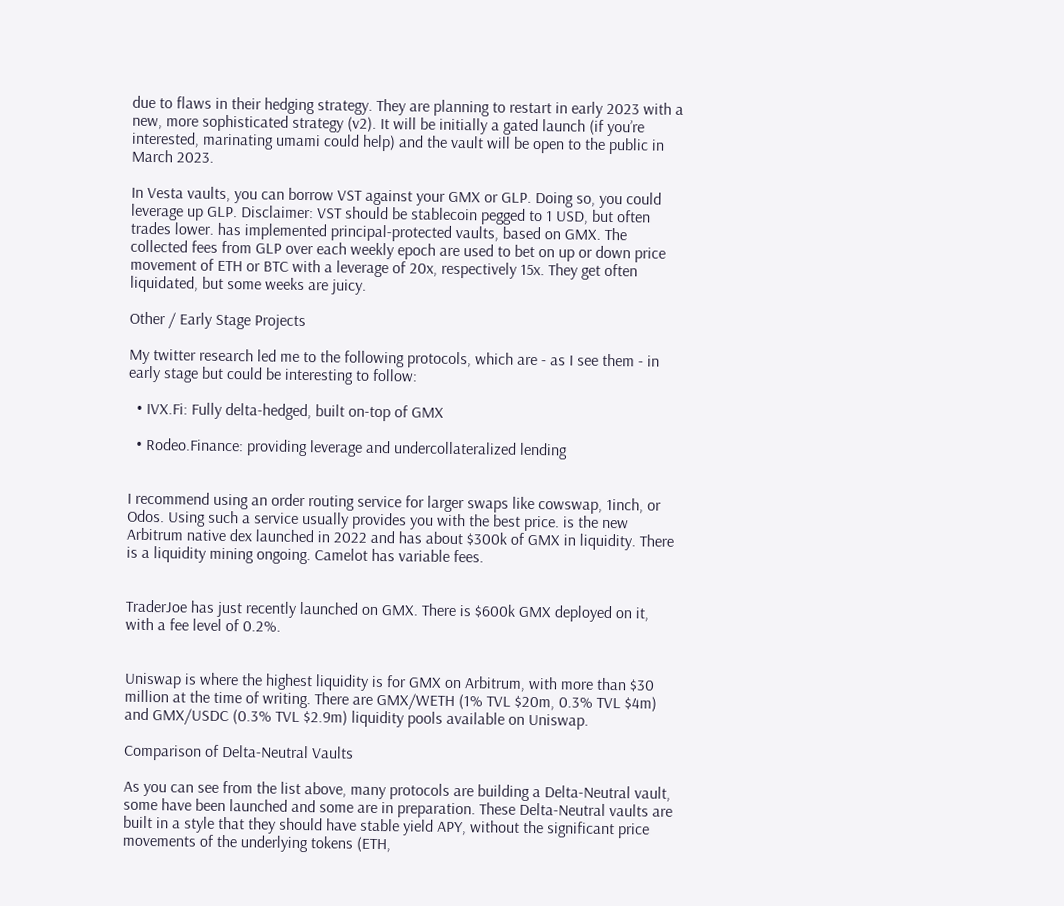due to flaws in their hedging strategy. They are planning to restart in early 2023 with a new, more sophisticated strategy (v2). It will be initially a gated launch (if you’re interested, marinating umami could help) and the vault will be open to the public in March 2023.

In Vesta vaults, you can borrow VST against your GMX or GLP. Doing so, you could leverage up GLP. Disclaimer: VST should be stablecoin pegged to 1 USD, but often trades lower. has implemented principal-protected vaults, based on GMX. The collected fees from GLP over each weekly epoch are used to bet on up or down price movement of ETH or BTC with a leverage of 20x, respectively 15x. They get often liquidated, but some weeks are juicy.

Other / Early Stage Projects

My twitter research led me to the following protocols, which are - as I see them - in early stage but could be interesting to follow:

  • IVX.Fi: Fully delta-hedged, built on-top of GMX

  • Rodeo.Finance: providing leverage and undercollateralized lending


I recommend using an order routing service for larger swaps like cowswap, 1inch, or Odos. Using such a service usually provides you with the best price. is the new Arbitrum native dex launched in 2022 and has about $300k of GMX in liquidity. There is a liquidity mining ongoing. Camelot has variable fees.


TraderJoe has just recently launched on GMX. There is $600k GMX deployed on it, with a fee level of 0.2%.


Uniswap is where the highest liquidity is for GMX on Arbitrum, with more than $30 million at the time of writing. There are GMX/WETH (1% TVL $20m, 0.3% TVL $4m) and GMX/USDC (0.3% TVL $2.9m) liquidity pools available on Uniswap.

Comparison of Delta-Neutral Vaults

As you can see from the list above, many protocols are building a Delta-Neutral vault, some have been launched and some are in preparation. These Delta-Neutral vaults are built in a style that they should have stable yield APY, without the significant price movements of the underlying tokens (ETH,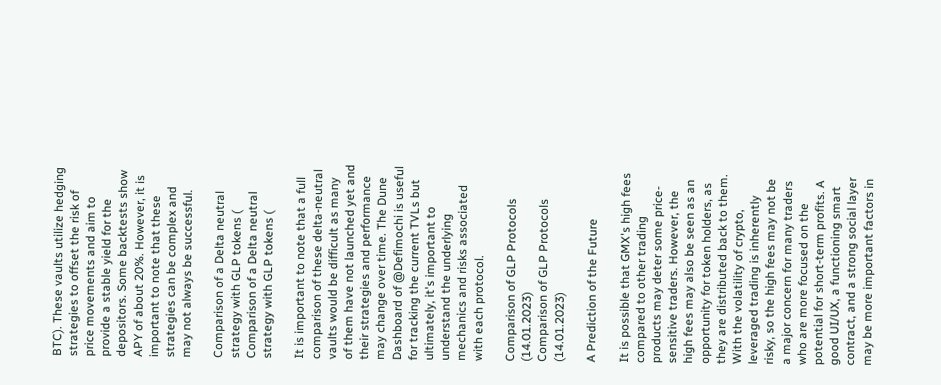BTC). These vaults utilize hedging strategies to offset the risk of price movements and aim to provide a stable yield for the depositors. Some backtests show APY of about 20%. However, it is important to note that these strategies can be complex and may not always be successful.

Comparison of a Delta neutral strategy with GLP tokens (
Comparison of a Delta neutral strategy with GLP tokens (

It is important to note that a full comparison of these delta-neutral vaults would be difficult as many of them have not launched yet and their strategies and performance may change over time. The Dune Dashboard of @Defimochi is useful for tracking the current TVLs but ultimately, it's important to understand the underlying mechanics and risks associated with each protocol.

Comparison of GLP Protocols (14.01.2023)
Comparison of GLP Protocols (14.01.2023)

A Prediction of the Future

It is possible that GMX's high fees compared to other trading products may deter some price-sensitive traders. However, the high fees may also be seen as an opportunity for token holders, as they are distributed back to them. With the volatility of crypto, leveraged trading is inherently risky, so the high fees may not be a major concern for many traders who are more focused on the potential for short-term profits. A good UI/UX, a functioning smart contract, and a strong social layer may be more important factors in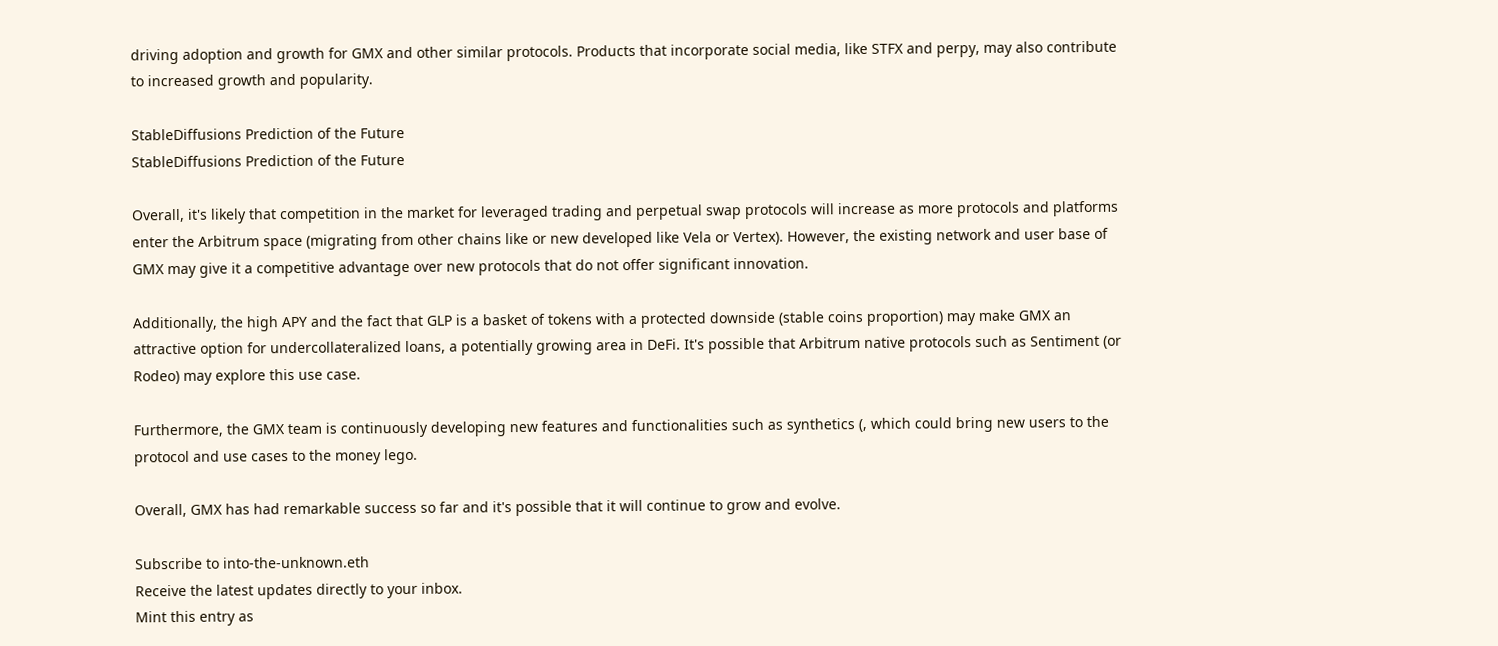driving adoption and growth for GMX and other similar protocols. Products that incorporate social media, like STFX and perpy, may also contribute to increased growth and popularity.

StableDiffusions Prediction of the Future
StableDiffusions Prediction of the Future

Overall, it's likely that competition in the market for leveraged trading and perpetual swap protocols will increase as more protocols and platforms enter the Arbitrum space (migrating from other chains like or new developed like Vela or Vertex). However, the existing network and user base of GMX may give it a competitive advantage over new protocols that do not offer significant innovation.

Additionally, the high APY and the fact that GLP is a basket of tokens with a protected downside (stable coins proportion) may make GMX an attractive option for undercollateralized loans, a potentially growing area in DeFi. It's possible that Arbitrum native protocols such as Sentiment (or Rodeo) may explore this use case.

Furthermore, the GMX team is continuously developing new features and functionalities such as synthetics (, which could bring new users to the protocol and use cases to the money lego.

Overall, GMX has had remarkable success so far and it's possible that it will continue to grow and evolve.

Subscribe to into-the-unknown.eth
Receive the latest updates directly to your inbox.
Mint this entry as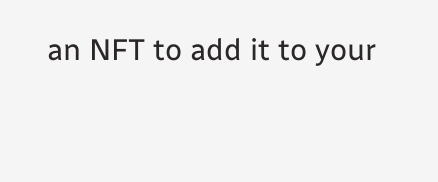an NFT to add it to your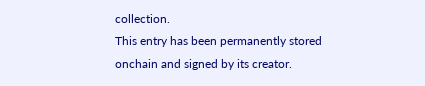collection.
This entry has been permanently stored onchain and signed by its creator.